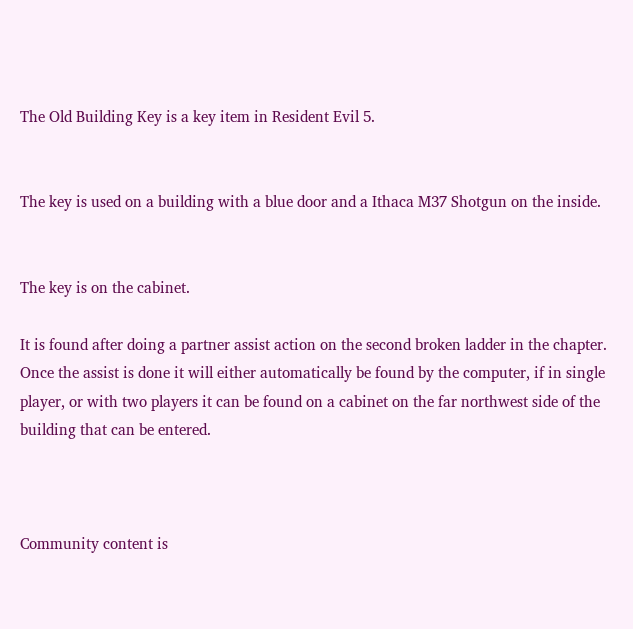The Old Building Key is a key item in Resident Evil 5.


The key is used on a building with a blue door and a Ithaca M37 Shotgun on the inside.


The key is on the cabinet.

It is found after doing a partner assist action on the second broken ladder in the chapter. Once the assist is done it will either automatically be found by the computer, if in single player, or with two players it can be found on a cabinet on the far northwest side of the building that can be entered.



Community content is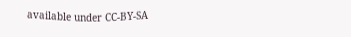available under CC-BY-SA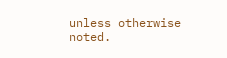unless otherwise noted.